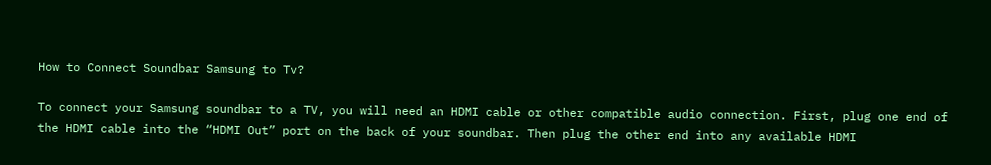How to Connect Soundbar Samsung to Tv?

To connect your Samsung soundbar to a TV, you will need an HDMI cable or other compatible audio connection. First, plug one end of the HDMI cable into the “HDMI Out” port on the back of your soundbar. Then plug the other end into any available HDMI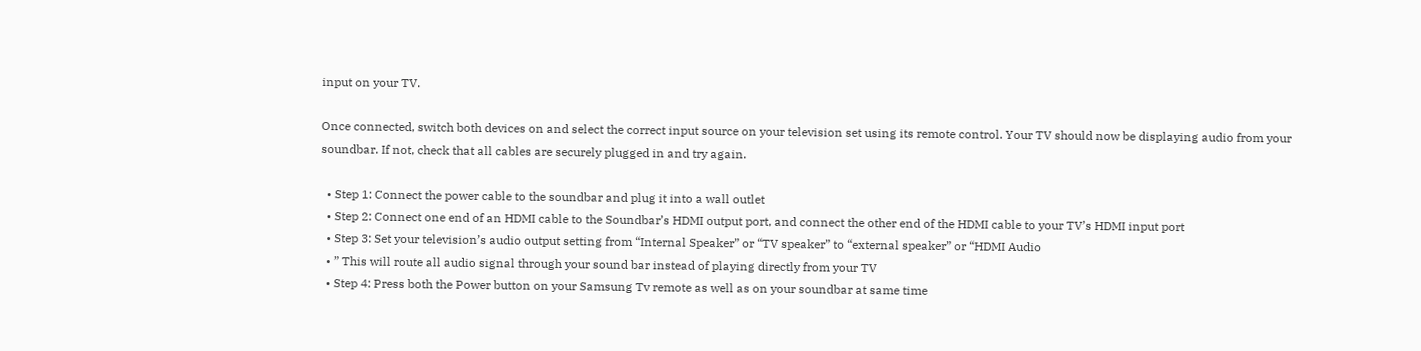input on your TV.

Once connected, switch both devices on and select the correct input source on your television set using its remote control. Your TV should now be displaying audio from your soundbar. If not, check that all cables are securely plugged in and try again.

  • Step 1: Connect the power cable to the soundbar and plug it into a wall outlet
  • Step 2: Connect one end of an HDMI cable to the Soundbar’s HDMI output port, and connect the other end of the HDMI cable to your TV’s HDMI input port
  • Step 3: Set your television’s audio output setting from “Internal Speaker” or “TV speaker” to “external speaker” or “HDMI Audio
  • ” This will route all audio signal through your sound bar instead of playing directly from your TV
  • Step 4: Press both the Power button on your Samsung Tv remote as well as on your soundbar at same time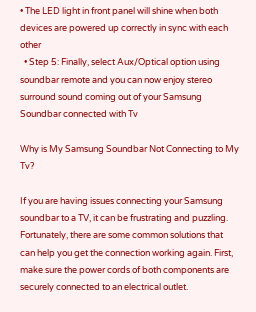• The LED light in front panel will shine when both devices are powered up correctly in sync with each other
  • Step 5: Finally, select Aux/Optical option using soundbar remote and you can now enjoy stereo surround sound coming out of your Samsung Soundbar connected with Tv

Why is My Samsung Soundbar Not Connecting to My Tv?

If you are having issues connecting your Samsung soundbar to a TV, it can be frustrating and puzzling. Fortunately, there are some common solutions that can help you get the connection working again. First, make sure the power cords of both components are securely connected to an electrical outlet.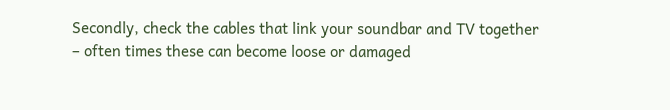Secondly, check the cables that link your soundbar and TV together – often times these can become loose or damaged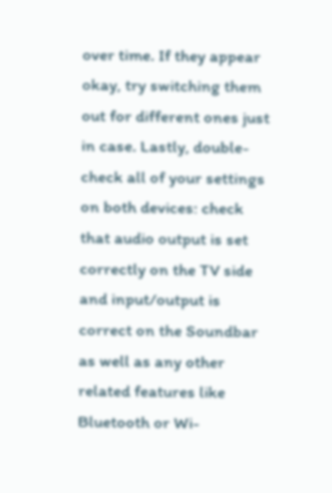over time. If they appear okay, try switching them out for different ones just in case. Lastly, double-check all of your settings on both devices: check that audio output is set correctly on the TV side and input/output is correct on the Soundbar as well as any other related features like Bluetooth or Wi-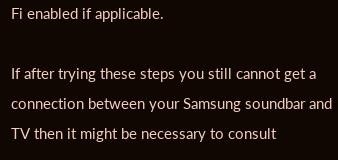Fi enabled if applicable.

If after trying these steps you still cannot get a connection between your Samsung soundbar and TV then it might be necessary to consult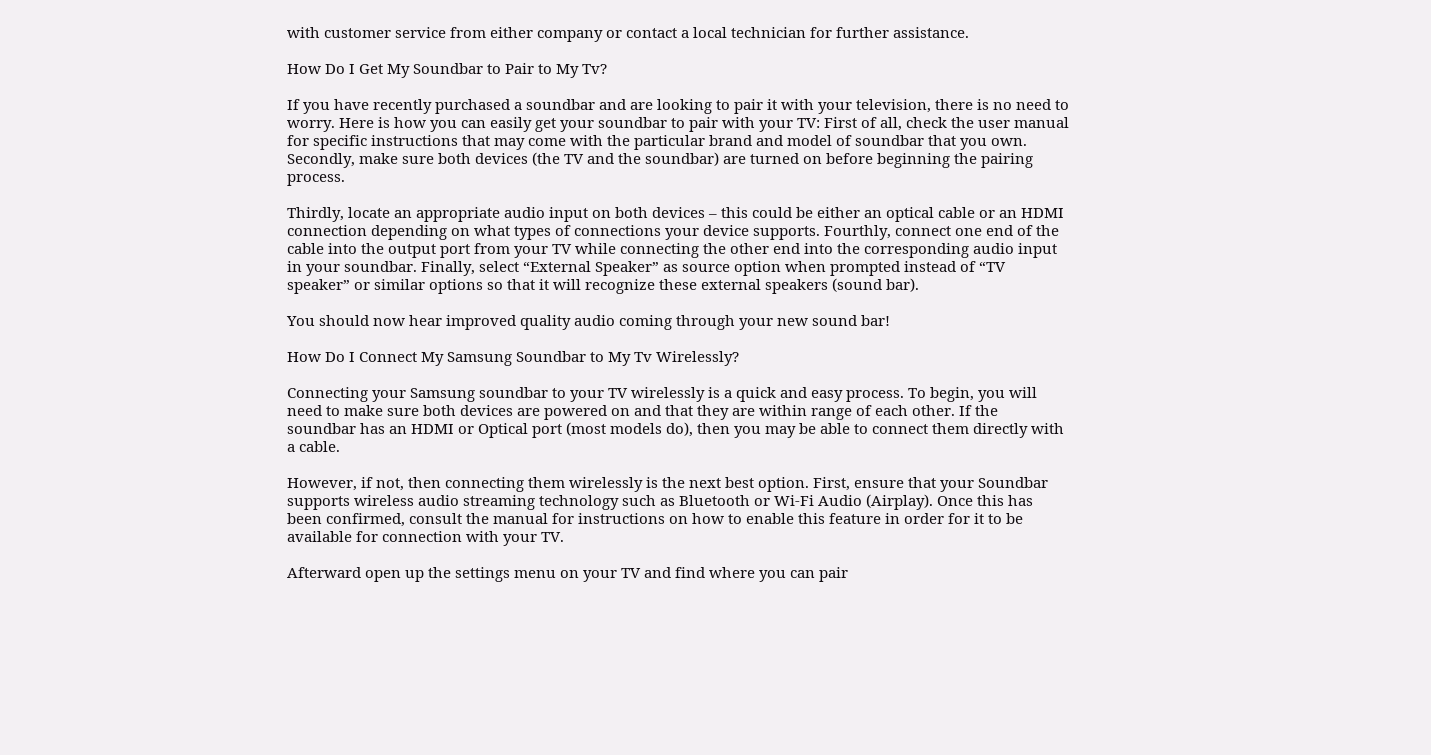with customer service from either company or contact a local technician for further assistance.

How Do I Get My Soundbar to Pair to My Tv?

If you have recently purchased a soundbar and are looking to pair it with your television, there is no need to worry. Here is how you can easily get your soundbar to pair with your TV: First of all, check the user manual for specific instructions that may come with the particular brand and model of soundbar that you own. Secondly, make sure both devices (the TV and the soundbar) are turned on before beginning the pairing process.

Thirdly, locate an appropriate audio input on both devices – this could be either an optical cable or an HDMI connection depending on what types of connections your device supports. Fourthly, connect one end of the cable into the output port from your TV while connecting the other end into the corresponding audio input in your soundbar. Finally, select “External Speaker” as source option when prompted instead of “TV speaker” or similar options so that it will recognize these external speakers (sound bar).

You should now hear improved quality audio coming through your new sound bar!

How Do I Connect My Samsung Soundbar to My Tv Wirelessly?

Connecting your Samsung soundbar to your TV wirelessly is a quick and easy process. To begin, you will need to make sure both devices are powered on and that they are within range of each other. If the soundbar has an HDMI or Optical port (most models do), then you may be able to connect them directly with a cable.

However, if not, then connecting them wirelessly is the next best option. First, ensure that your Soundbar supports wireless audio streaming technology such as Bluetooth or Wi-Fi Audio (Airplay). Once this has been confirmed, consult the manual for instructions on how to enable this feature in order for it to be available for connection with your TV.

Afterward open up the settings menu on your TV and find where you can pair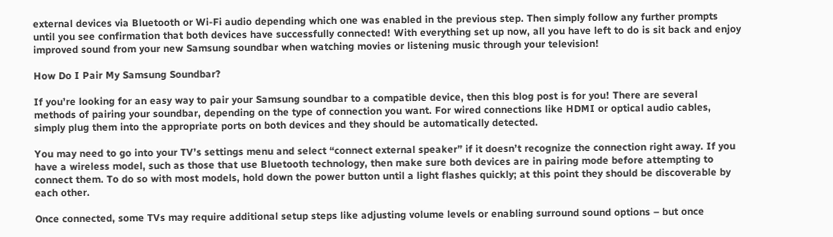external devices via Bluetooth or Wi-Fi audio depending which one was enabled in the previous step. Then simply follow any further prompts until you see confirmation that both devices have successfully connected! With everything set up now, all you have left to do is sit back and enjoy improved sound from your new Samsung soundbar when watching movies or listening music through your television!

How Do I Pair My Samsung Soundbar?

If you’re looking for an easy way to pair your Samsung soundbar to a compatible device, then this blog post is for you! There are several methods of pairing your soundbar, depending on the type of connection you want. For wired connections like HDMI or optical audio cables, simply plug them into the appropriate ports on both devices and they should be automatically detected.

You may need to go into your TV’s settings menu and select “connect external speaker” if it doesn’t recognize the connection right away. If you have a wireless model, such as those that use Bluetooth technology, then make sure both devices are in pairing mode before attempting to connect them. To do so with most models, hold down the power button until a light flashes quickly; at this point they should be discoverable by each other.

Once connected, some TVs may require additional setup steps like adjusting volume levels or enabling surround sound options – but once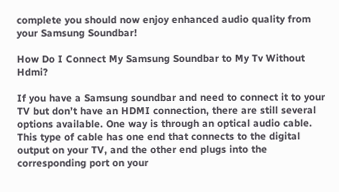complete you should now enjoy enhanced audio quality from your Samsung Soundbar!

How Do I Connect My Samsung Soundbar to My Tv Without Hdmi?

If you have a Samsung soundbar and need to connect it to your TV but don’t have an HDMI connection, there are still several options available. One way is through an optical audio cable. This type of cable has one end that connects to the digital output on your TV, and the other end plugs into the corresponding port on your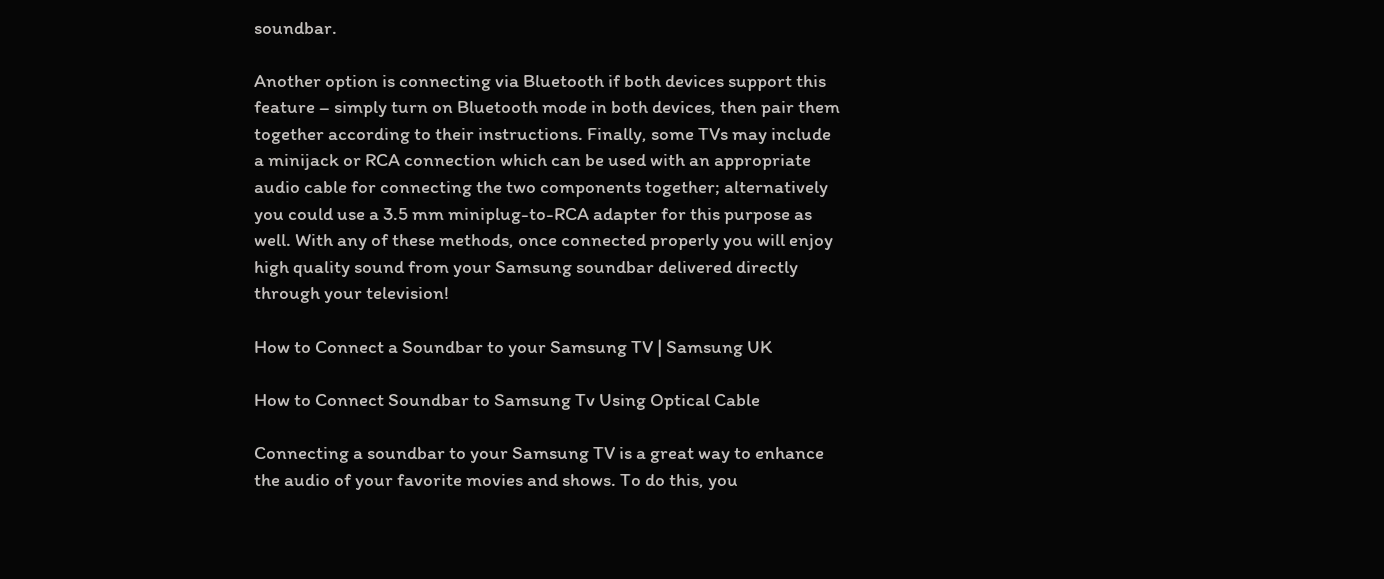soundbar.

Another option is connecting via Bluetooth if both devices support this feature – simply turn on Bluetooth mode in both devices, then pair them together according to their instructions. Finally, some TVs may include a minijack or RCA connection which can be used with an appropriate audio cable for connecting the two components together; alternatively you could use a 3.5 mm miniplug-to-RCA adapter for this purpose as well. With any of these methods, once connected properly you will enjoy high quality sound from your Samsung soundbar delivered directly through your television!

How to Connect a Soundbar to your Samsung TV | Samsung UK

How to Connect Soundbar to Samsung Tv Using Optical Cable

Connecting a soundbar to your Samsung TV is a great way to enhance the audio of your favorite movies and shows. To do this, you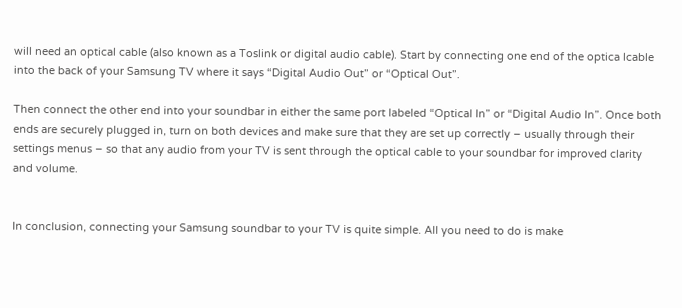will need an optical cable (also known as a Toslink or digital audio cable). Start by connecting one end of the optica lcable into the back of your Samsung TV where it says “Digital Audio Out” or “Optical Out”.

Then connect the other end into your soundbar in either the same port labeled “Optical In” or “Digital Audio In”. Once both ends are securely plugged in, turn on both devices and make sure that they are set up correctly – usually through their settings menus – so that any audio from your TV is sent through the optical cable to your soundbar for improved clarity and volume.


In conclusion, connecting your Samsung soundbar to your TV is quite simple. All you need to do is make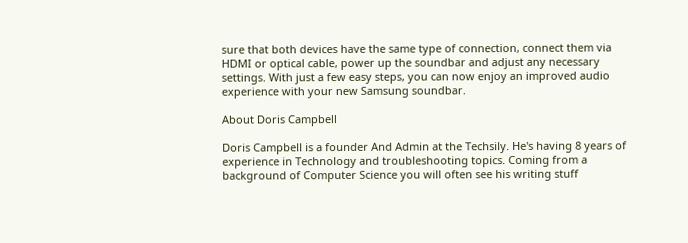sure that both devices have the same type of connection, connect them via HDMI or optical cable, power up the soundbar and adjust any necessary settings. With just a few easy steps, you can now enjoy an improved audio experience with your new Samsung soundbar.

About Doris Campbell

Doris Campbell is a founder And Admin at the Techsily. He's having 8 years of experience in Technology and troubleshooting topics. Coming from a background of Computer Science you will often see his writing stuff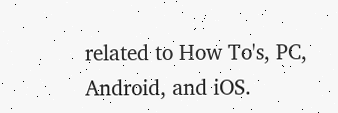related to How To's, PC, Android, and iOS.